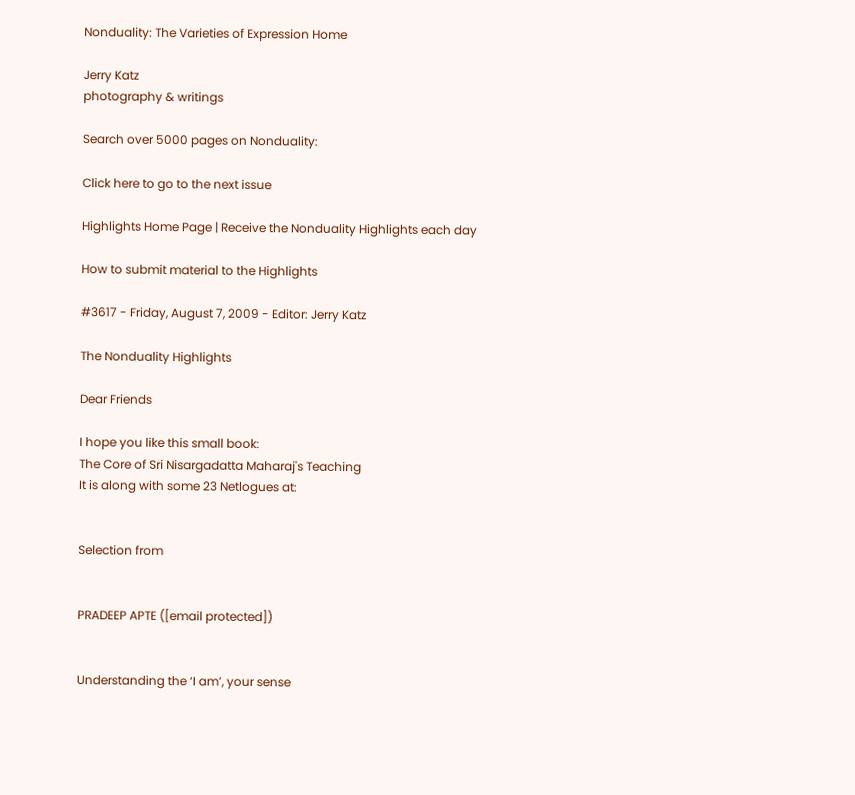Nonduality: The Varieties of Expression Home

Jerry Katz
photography & writings

Search over 5000 pages on Nonduality:

Click here to go to the next issue

Highlights Home Page | Receive the Nonduality Highlights each day

How to submit material to the Highlights

#3617 - Friday, August 7, 2009 - Editor: Jerry Katz

The Nonduality Highlights

Dear Friends

I hope you like this small book:
The Core of Sri Nisargadatta Maharaj's Teaching
It is along with some 23 Netlogues at:


Selection from


PRADEEP APTE ([email protected])


Understanding the ‘I am’, your sense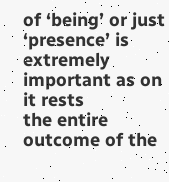of ‘being’ or just ‘presence’ is
extremely important as on it rests
the entire outcome of the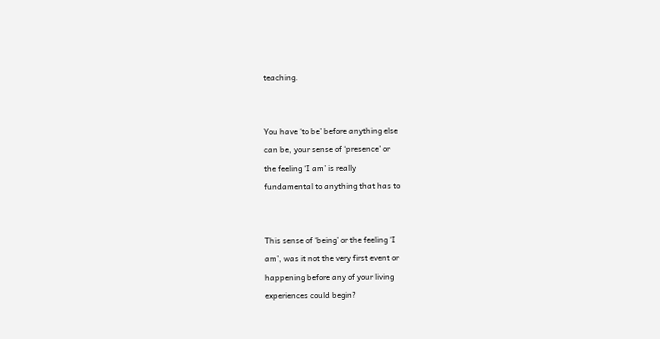teaching.


You have ‘to be’ before anything else
can be, your sense of ‘presence’ or
the feeling ‘I am’ is really
fundamental to anything that has to


This sense of ‘being’ or the feeling ‘I
am’, was it not the very first event or
happening before any of your living
experiences could begin?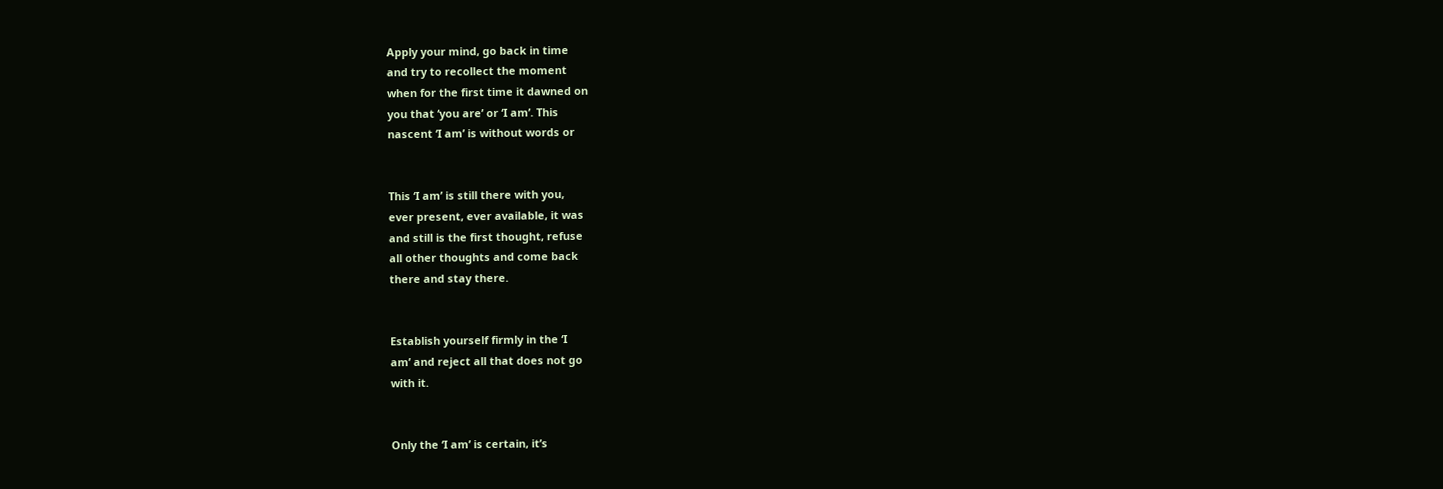Apply your mind, go back in time
and try to recollect the moment
when for the first time it dawned on
you that ‘you are’ or ‘I am’. This
nascent ‘I am’ is without words or


This ‘I am’ is still there with you,
ever present, ever available, it was
and still is the first thought, refuse
all other thoughts and come back
there and stay there.


Establish yourself firmly in the ‘I
am’ and reject all that does not go
with it.


Only the ‘I am’ is certain, it’s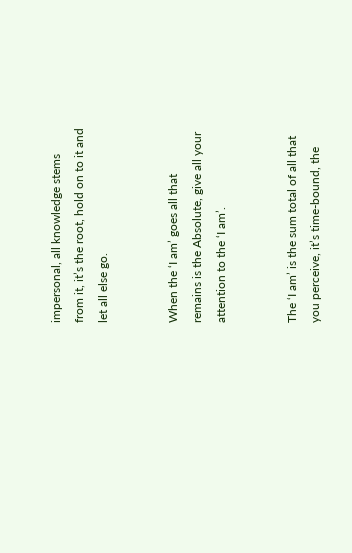impersonal, all knowledge stems
from it, it’s the root, hold on to it and
let all else go.


When the ‘I am’ goes all that
remains is the Absolute, give all your
attention to the ‘I am’.


The ‘I am’ is the sum total of all that
you perceive, it’s time-bound, the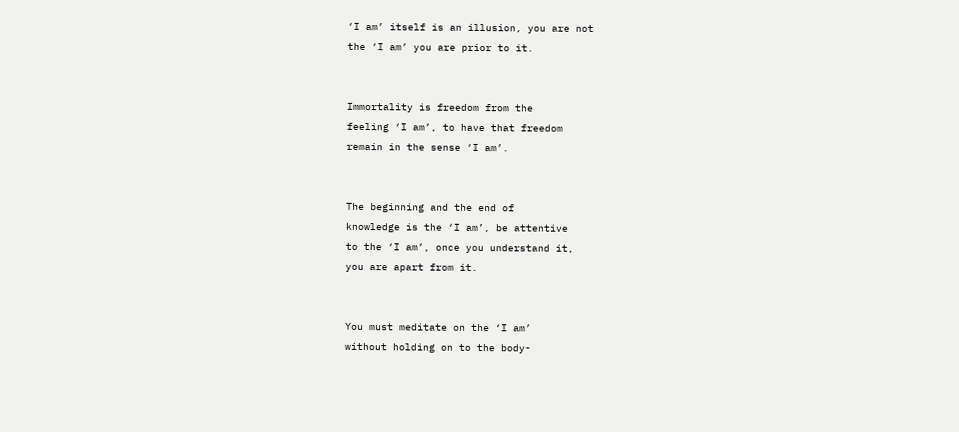‘I am’ itself is an illusion, you are not
the ‘I am’ you are prior to it.


Immortality is freedom from the
feeling ‘I am’, to have that freedom
remain in the sense ‘I am’.


The beginning and the end of
knowledge is the ‘I am’, be attentive
to the ‘I am’, once you understand it,
you are apart from it.


You must meditate on the ‘I am’
without holding on to the body-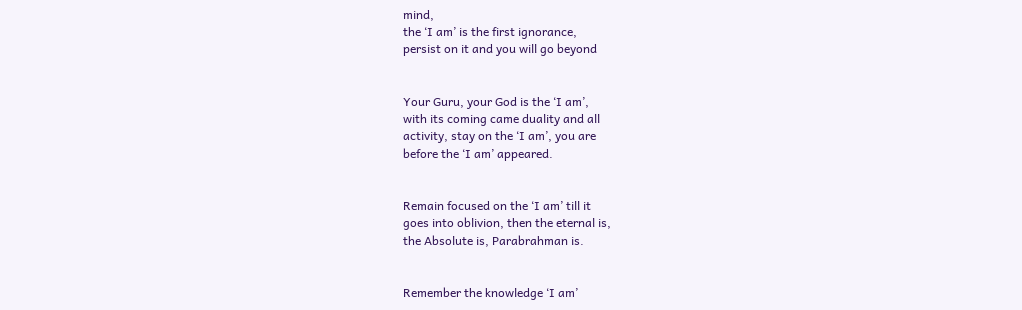mind,
the ‘I am’ is the first ignorance,
persist on it and you will go beyond


Your Guru, your God is the ‘I am’,
with its coming came duality and all
activity, stay on the ‘I am’, you are
before the ‘I am’ appeared.


Remain focused on the ‘I am’ till it
goes into oblivion, then the eternal is,
the Absolute is, Parabrahman is.


Remember the knowledge ‘I am’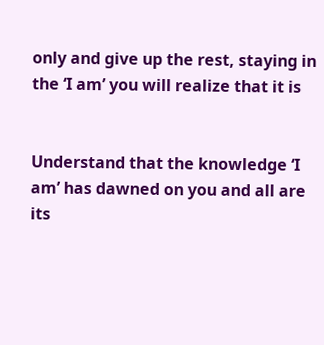only and give up the rest, staying in
the ‘I am’ you will realize that it is


Understand that the knowledge ‘I
am’ has dawned on you and all are
its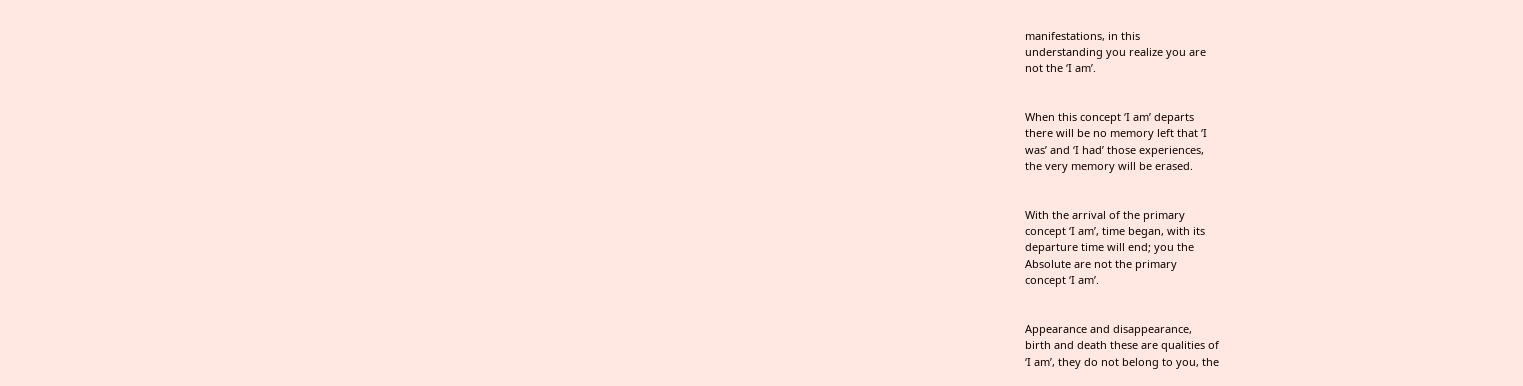manifestations, in this
understanding you realize you are
not the ‘I am’.


When this concept ‘I am’ departs
there will be no memory left that ‘I
was’ and ‘I had’ those experiences,
the very memory will be erased.


With the arrival of the primary
concept ‘I am’, time began, with its
departure time will end; you the
Absolute are not the primary
concept ‘I am’.


Appearance and disappearance,
birth and death these are qualities of
‘I am’, they do not belong to you, the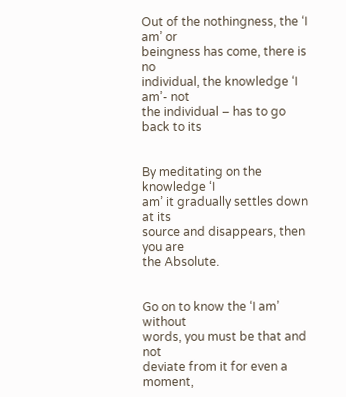Out of the nothingness, the ‘I am’ or
beingness has come, there is no
individual, the knowledge ‘I am’- not
the individual – has to go back to its


By meditating on the knowledge ‘I
am’ it gradually settles down at its
source and disappears, then you are
the Absolute.


Go on to know the ‘I am’ without
words, you must be that and not
deviate from it for even a moment,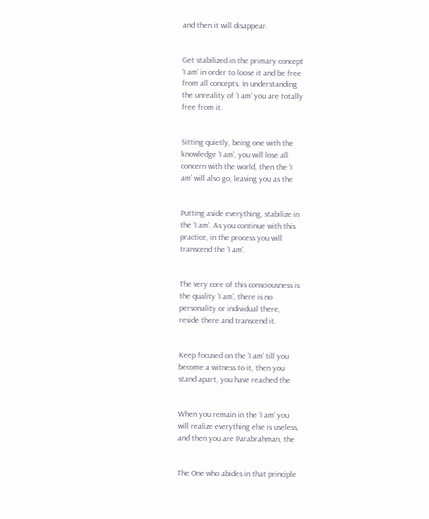and then it will disappear.


Get stabilized in the primary concept
‘I am’ in order to loose it and be free
from all concepts. In understanding
the unreality of ‘I am’ you are totally
free from it.


Sitting quietly, being one with the
knowledge ‘I am’, you will lose all
concern with the world, then the ‘I
am’ will also go, leaving you as the


Putting aside everything, stabilize in
the ‘I am’. As you continue with this
practice, in the process you will
transcend the ‘I am’.


The very core of this consciousness is
the quality ‘I am’, there is no
personality or individual there,
reside there and transcend it.


Keep focused on the ‘I am’ till you
become a witness to it, then you
stand apart, you have reached the


When you remain in the ‘I am’ you
will realize everything else is useless,
and then you are Parabrahman, the


The One who abides in that principle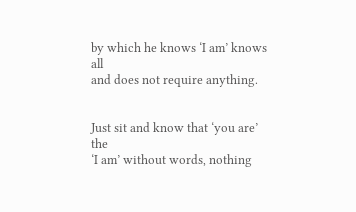by which he knows ‘I am’ knows all
and does not require anything.


Just sit and know that ‘you are’ the
‘I am’ without words, nothing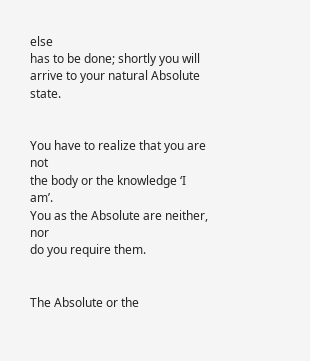else
has to be done; shortly you will
arrive to your natural Absolute state.


You have to realize that you are not
the body or the knowledge ‘I am’.
You as the Absolute are neither, nor
do you require them.


The Absolute or the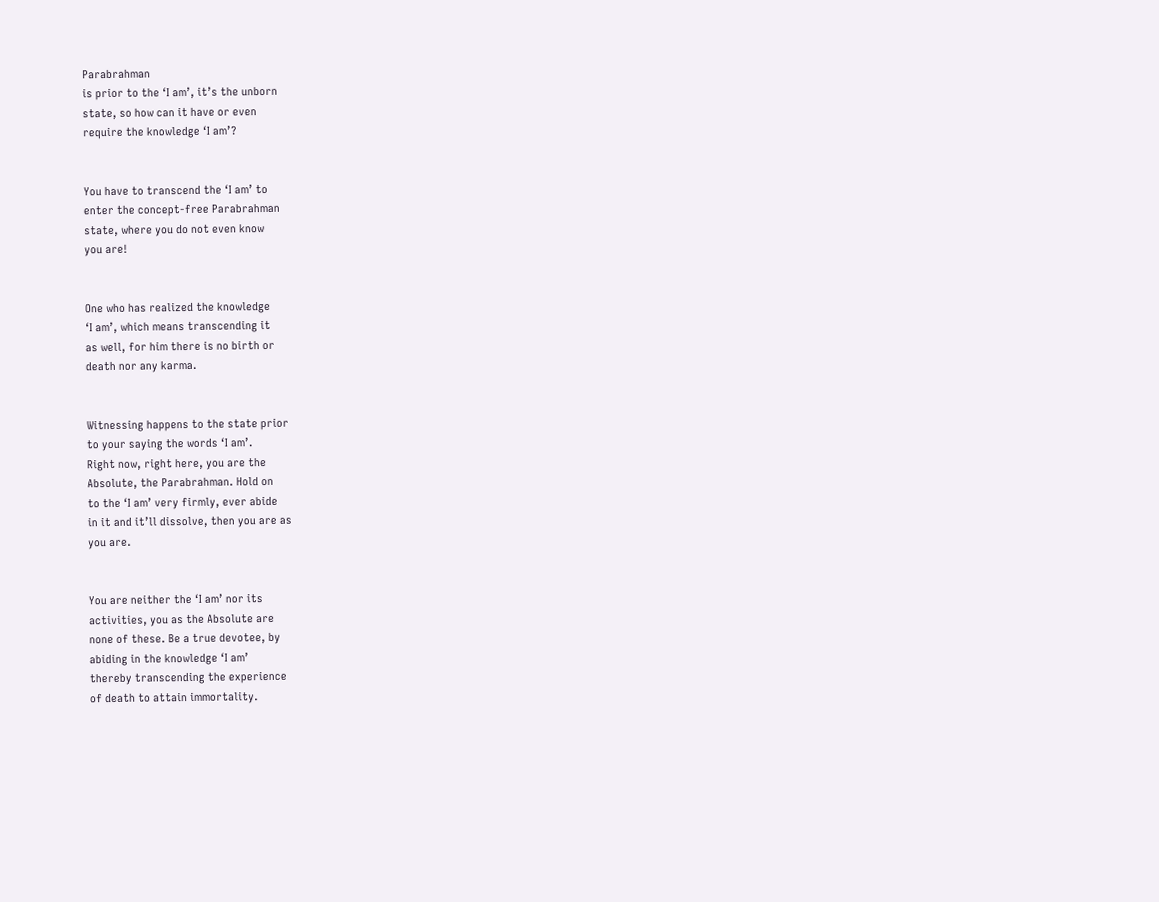Parabrahman
is prior to the ‘I am’, it’s the unborn
state, so how can it have or even
require the knowledge ‘I am’?


You have to transcend the ‘I am’ to
enter the concept-free Parabrahman
state, where you do not even know
you are!


One who has realized the knowledge
‘I am’, which means transcending it
as well, for him there is no birth or
death nor any karma.


Witnessing happens to the state prior
to your saying the words ‘I am’.
Right now, right here, you are the
Absolute, the Parabrahman. Hold on
to the ‘I am’ very firmly, ever abide
in it and it’ll dissolve, then you are as
you are.


You are neither the ‘I am’ nor its
activities, you as the Absolute are
none of these. Be a true devotee, by
abiding in the knowledge ‘I am’
thereby transcending the experience
of death to attain immortality.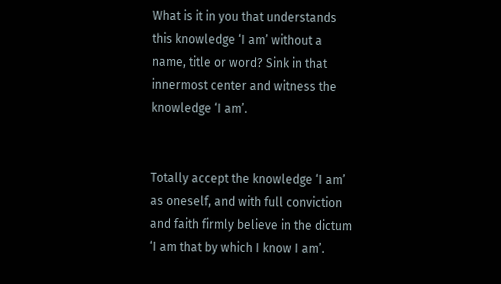What is it in you that understands
this knowledge ‘I am’ without a
name, title or word? Sink in that
innermost center and witness the
knowledge ‘I am’.


Totally accept the knowledge ‘I am’
as oneself, and with full conviction
and faith firmly believe in the dictum
‘I am that by which I know I am’.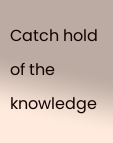Catch hold of the knowledge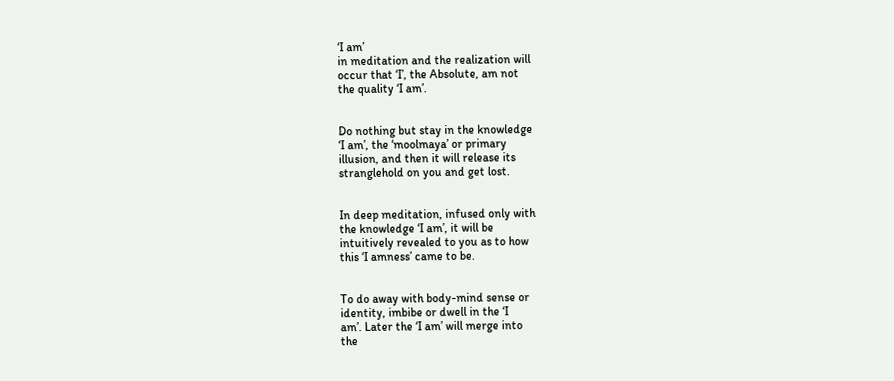‘I am’
in meditation and the realization will
occur that ‘I’, the Absolute, am not
the quality ‘I am’.


Do nothing but stay in the knowledge
‘I am’, the ‘moolmaya’ or primary
illusion, and then it will release its
stranglehold on you and get lost.


In deep meditation, infused only with
the knowledge ‘I am’, it will be
intuitively revealed to you as to how
this ‘I amness’ came to be.


To do away with body-mind sense or
identity, imbibe or dwell in the ‘I
am’. Later the ‘I am’ will merge into
the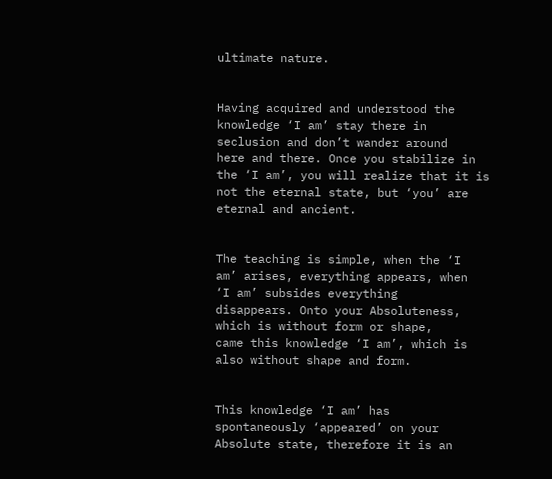ultimate nature.


Having acquired and understood the
knowledge ‘I am’ stay there in
seclusion and don’t wander around
here and there. Once you stabilize in
the ‘I am’, you will realize that it is
not the eternal state, but ‘you’ are
eternal and ancient.


The teaching is simple, when the ‘I
am’ arises, everything appears, when
‘I am’ subsides everything
disappears. Onto your Absoluteness,
which is without form or shape,
came this knowledge ‘I am’, which is
also without shape and form.


This knowledge ‘I am’ has
spontaneously ‘appeared’ on your
Absolute state, therefore it is an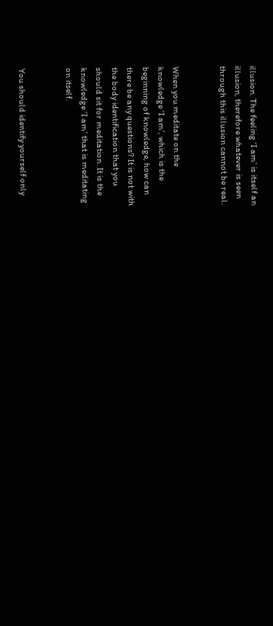illusion. The feeling ‘I am’ is itself an
illusion, therefore whatever is seen
through this illusion cannot be real.


When you meditate on the
knowledge ‘I am’, which is the
beginning of knowledge, how can
there be any questions? It is not with
the body identification that you
should sit for meditation. It is the
knowledge ‘I am’ that is meditating
on itself.


You should identify yourself only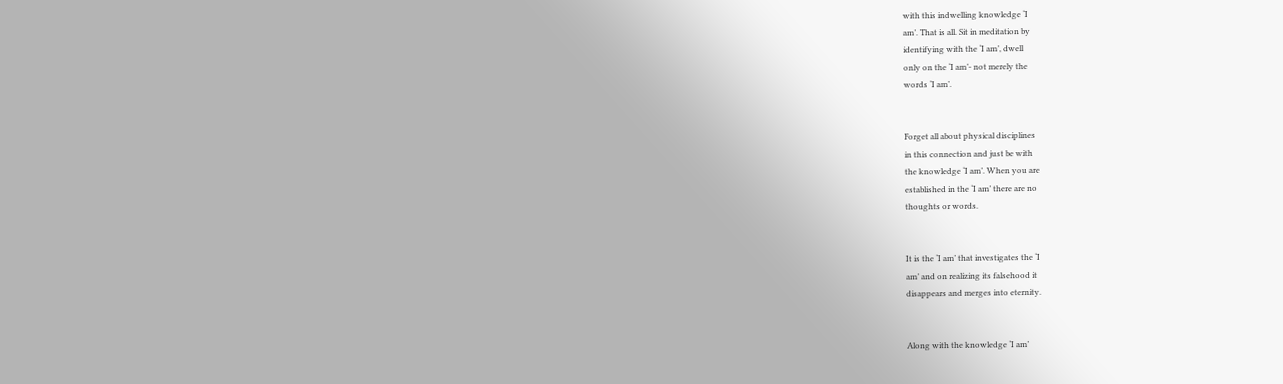with this indwelling knowledge ‘I
am’. That is all. Sit in meditation by
identifying with the ‘I am’, dwell
only on the ‘I am’- not merely the
words ‘I am’.


Forget all about physical disciplines
in this connection and just be with
the knowledge ‘I am’. When you are
established in the ‘I am’ there are no
thoughts or words.


It is the ‘I am’ that investigates the ‘I
am’ and on realizing its falsehood it
disappears and merges into eternity.


Along with the knowledge ‘I am’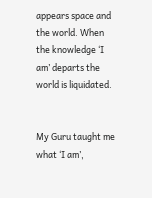appears space and the world. When
the knowledge ‘I am’ departs the
world is liquidated.


My Guru taught me what ‘I am’,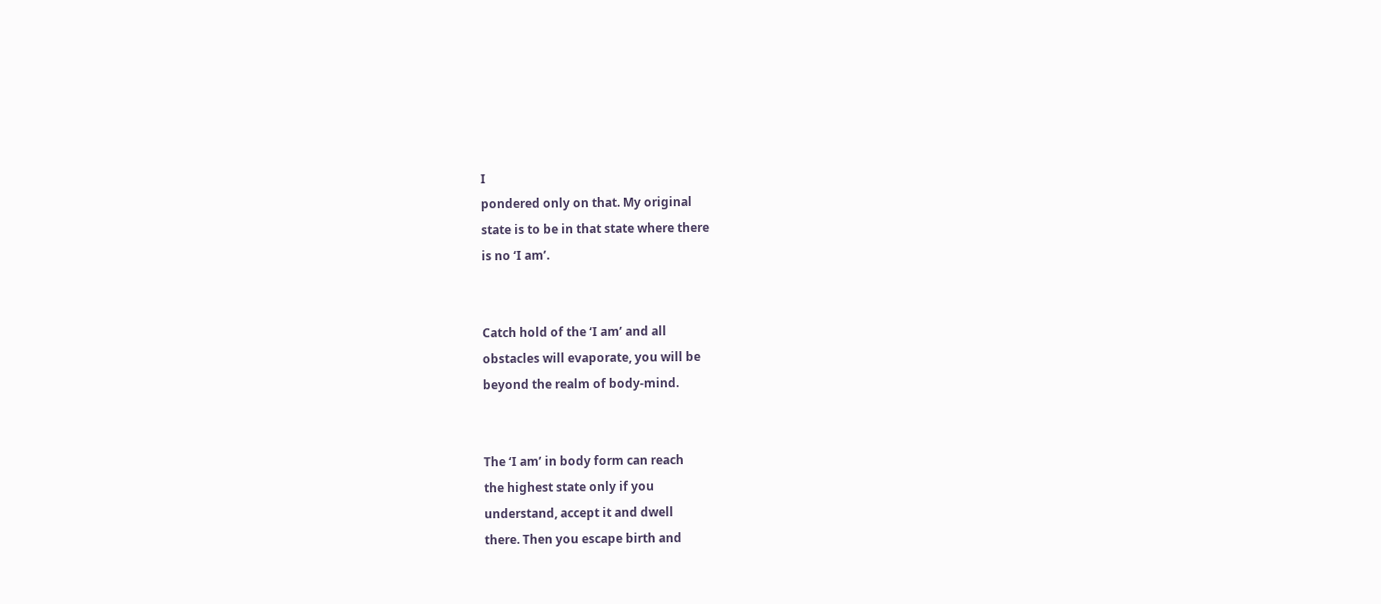I
pondered only on that. My original
state is to be in that state where there
is no ‘I am’.


Catch hold of the ‘I am’ and all
obstacles will evaporate, you will be
beyond the realm of body-mind.


The ‘I am’ in body form can reach
the highest state only if you
understand, accept it and dwell
there. Then you escape birth and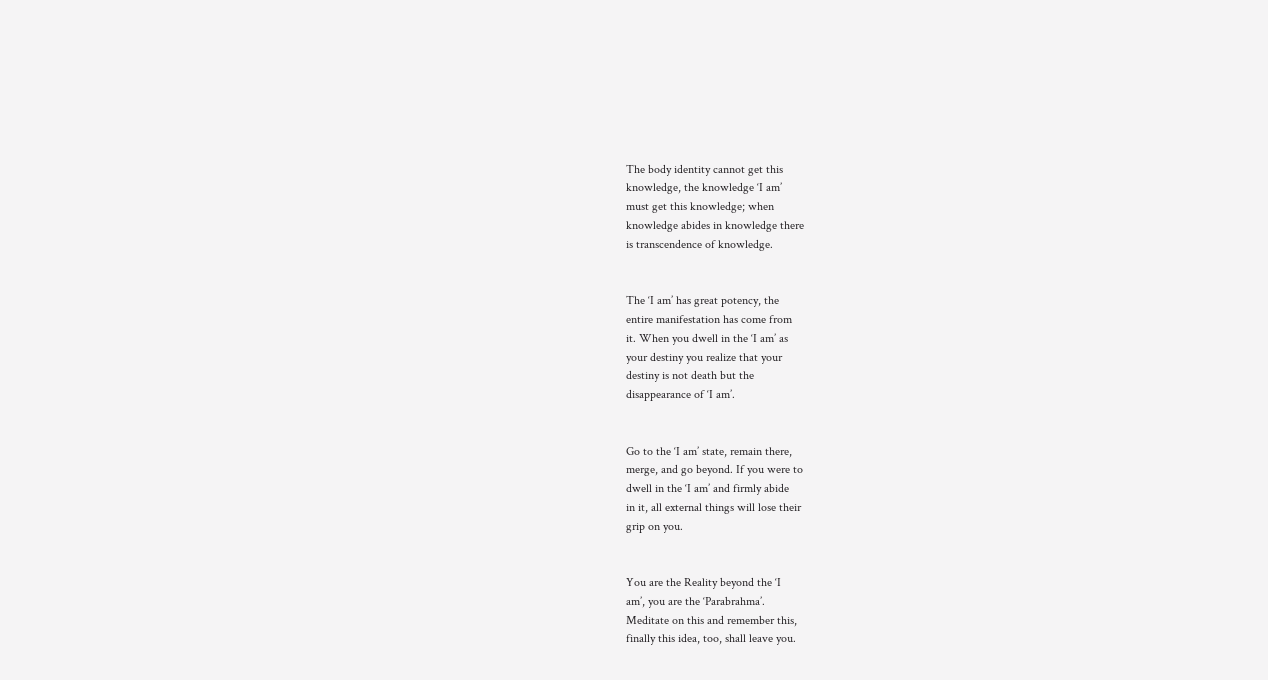The body identity cannot get this
knowledge, the knowledge ‘I am’
must get this knowledge; when
knowledge abides in knowledge there
is transcendence of knowledge.


The ‘I am’ has great potency, the
entire manifestation has come from
it. When you dwell in the ‘I am’ as
your destiny you realize that your
destiny is not death but the
disappearance of ‘I am’.


Go to the ‘I am’ state, remain there,
merge, and go beyond. If you were to
dwell in the ‘I am’ and firmly abide
in it, all external things will lose their
grip on you.


You are the Reality beyond the ‘I
am’, you are the ‘Parabrahma’.
Meditate on this and remember this,
finally this idea, too, shall leave you.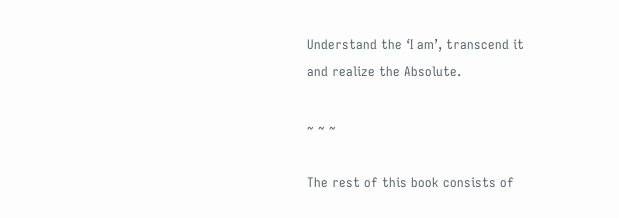Understand the ‘I am’, transcend it
and realize the Absolute.

~ ~ ~

The rest of this book consists of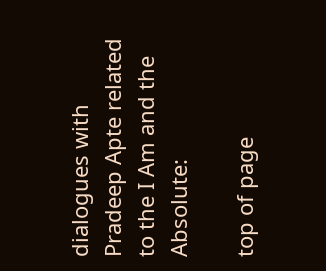dialogues with Pradeep Apte related to the I Am and the Absolute:

top of page